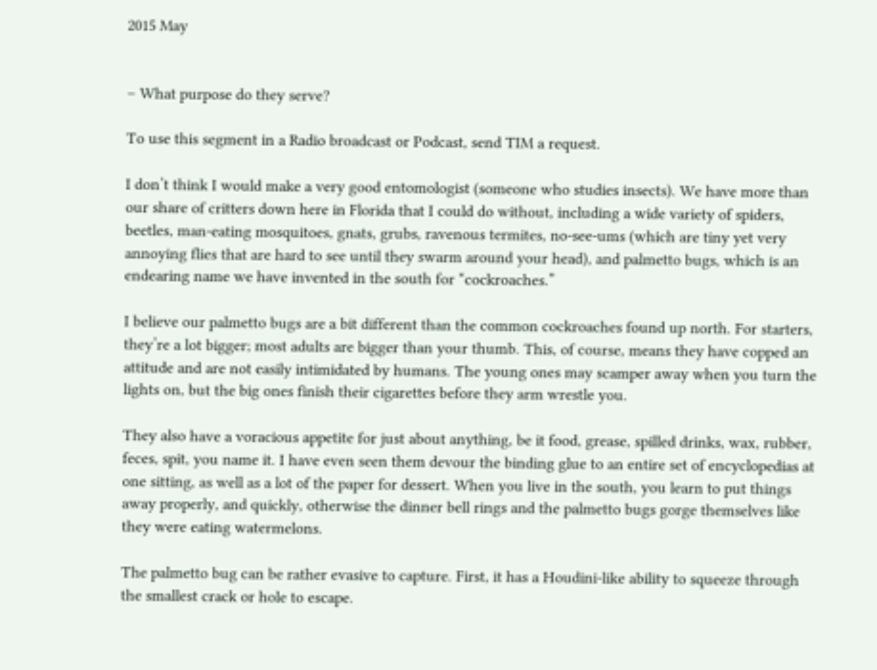2015 May


– What purpose do they serve?

To use this segment in a Radio broadcast or Podcast, send TIM a request.

I don’t think I would make a very good entomologist (someone who studies insects). We have more than our share of critters down here in Florida that I could do without, including a wide variety of spiders, beetles, man-eating mosquitoes, gnats, grubs, ravenous termites, no-see-ums (which are tiny yet very annoying flies that are hard to see until they swarm around your head), and palmetto bugs, which is an endearing name we have invented in the south for “cockroaches.”

I believe our palmetto bugs are a bit different than the common cockroaches found up north. For starters, they’re a lot bigger; most adults are bigger than your thumb. This, of course, means they have copped an attitude and are not easily intimidated by humans. The young ones may scamper away when you turn the lights on, but the big ones finish their cigarettes before they arm wrestle you.

They also have a voracious appetite for just about anything, be it food, grease, spilled drinks, wax, rubber, feces, spit, you name it. I have even seen them devour the binding glue to an entire set of encyclopedias at one sitting, as well as a lot of the paper for dessert. When you live in the south, you learn to put things away properly, and quickly, otherwise the dinner bell rings and the palmetto bugs gorge themselves like they were eating watermelons.

The palmetto bug can be rather evasive to capture. First, it has a Houdini-like ability to squeeze through the smallest crack or hole to escape.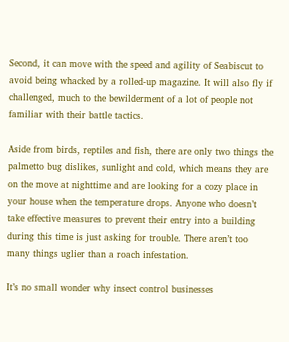Second, it can move with the speed and agility of Seabiscut to avoid being whacked by a rolled-up magazine. It will also fly if challenged, much to the bewilderment of a lot of people not familiar with their battle tactics.

Aside from birds, reptiles and fish, there are only two things the palmetto bug dislikes, sunlight and cold, which means they are on the move at nighttime and are looking for a cozy place in your house when the temperature drops. Anyone who doesn’t take effective measures to prevent their entry into a building during this time is just asking for trouble. There aren’t too many things uglier than a roach infestation.

It’s no small wonder why insect control businesses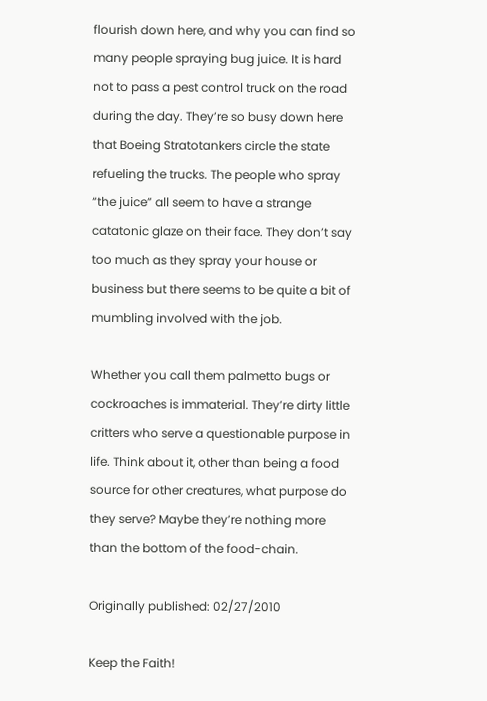flourish down here, and why you can find so many people spraying bug juice. It is hard not to pass a pest control truck on the road during the day. They’re so busy down here that Boeing Stratotankers circle the state refueling the trucks. The people who spray “the juice” all seem to have a strange catatonic glaze on their face. They don’t say too much as they spray your house or business but there seems to be quite a bit of mumbling involved with the job.

Whether you call them palmetto bugs or cockroaches is immaterial. They’re dirty little critters who serve a questionable purpose in life. Think about it, other than being a food source for other creatures, what purpose do they serve? Maybe they’re nothing more than the bottom of the food-chain.

Originally published: 02/27/2010

Keep the Faith!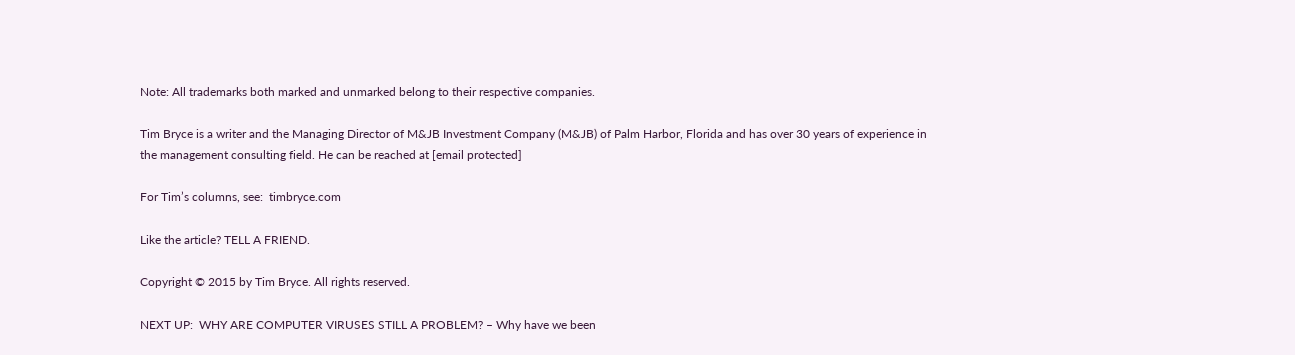Note: All trademarks both marked and unmarked belong to their respective companies.

Tim Bryce is a writer and the Managing Director of M&JB Investment Company (M&JB) of Palm Harbor, Florida and has over 30 years of experience in the management consulting field. He can be reached at [email protected]

For Tim’s columns, see:  timbryce.com

Like the article? TELL A FRIEND.

Copyright © 2015 by Tim Bryce. All rights reserved.

NEXT UP:  WHY ARE COMPUTER VIRUSES STILL A PROBLEM? – Why have we been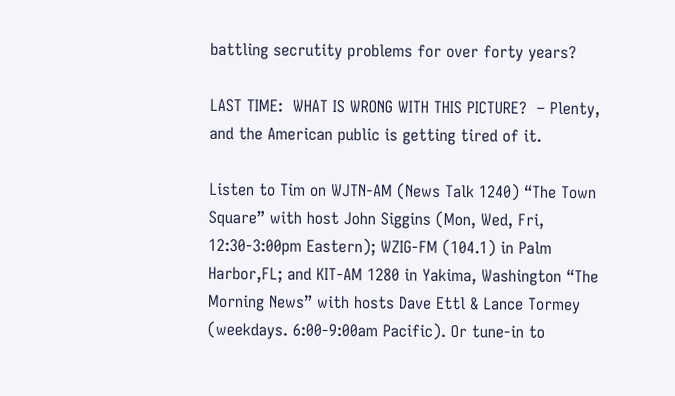battling secrutity problems for over forty years?

LAST TIME:  WHAT IS WRONG WITH THIS PICTURE?  – Plenty, and the American public is getting tired of it.

Listen to Tim on WJTN-AM (News Talk 1240) “The Town Square” with host John Siggins (Mon, Wed, Fri, 12:30-3:00pm Eastern); WZIG-FM (104.1) in Palm Harbor,FL; and KIT-AM 1280 in Yakima, Washington “The Morning News” with hosts Dave Ettl & Lance Tormey (weekdays. 6:00-9:00am Pacific). Or tune-in to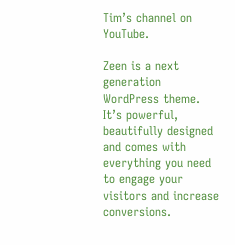Tim’s channel on YouTube.

Zeen is a next generation WordPress theme. It’s powerful, beautifully designed and comes with everything you need to engage your visitors and increase conversions.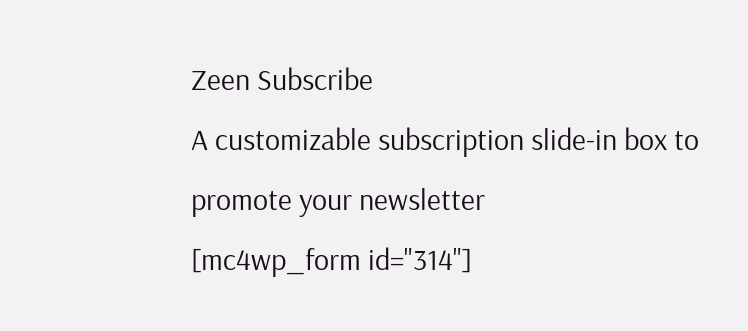Zeen Subscribe
A customizable subscription slide-in box to promote your newsletter
[mc4wp_form id="314"]